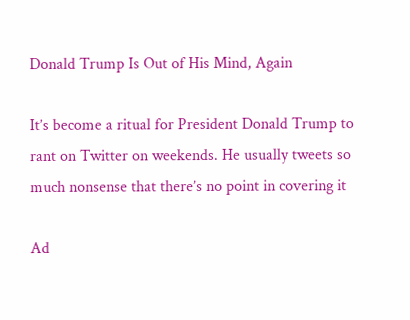Donald Trump Is Out of His Mind, Again

It’s become a ritual for President Donald Trump to rant on Twitter on weekends. He usually tweets so much nonsense that there’s no point in covering it

Ad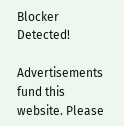Blocker Detected!

Advertisements fund this website. Please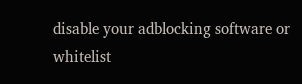disable your adblocking software or whitelist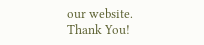our website.
Thank You!